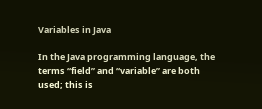Variables in Java

In the Java programming language, the terms “field” and “variable” are both used; this is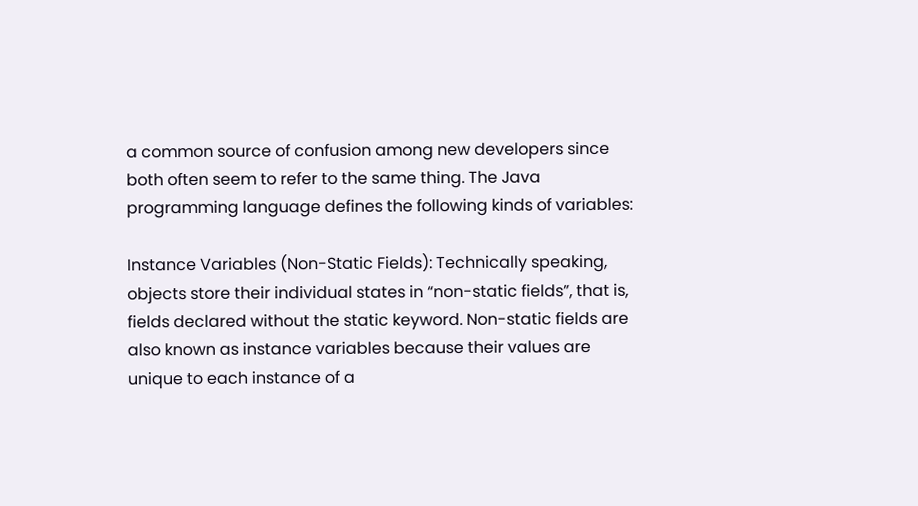a common source of confusion among new developers since both often seem to refer to the same thing. The Java programming language defines the following kinds of variables:

Instance Variables (Non-Static Fields): Technically speaking, objects store their individual states in “non-static fields”, that is, fields declared without the static keyword. Non-static fields are also known as instance variables because their values are unique to each instance of a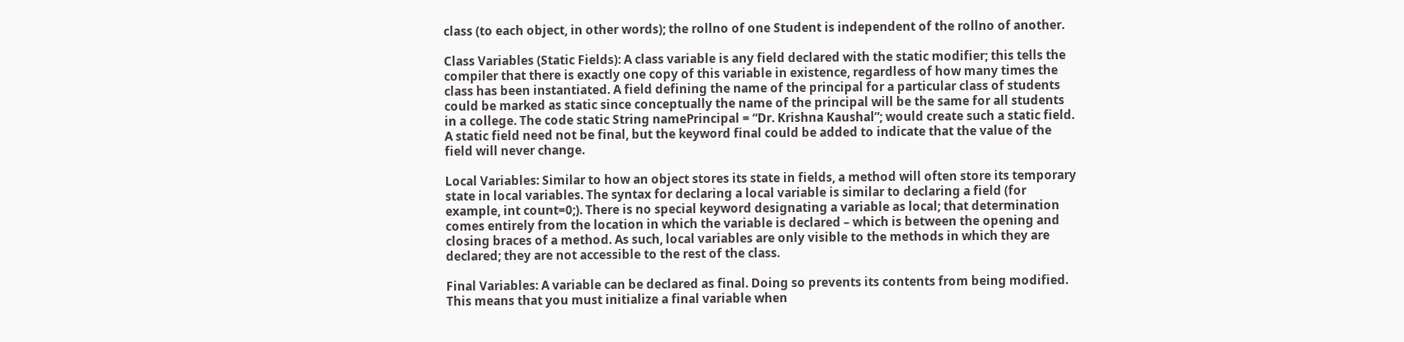class (to each object, in other words); the rollno of one Student is independent of the rollno of another.

Class Variables (Static Fields): A class variable is any field declared with the static modifier; this tells the compiler that there is exactly one copy of this variable in existence, regardless of how many times the class has been instantiated. A field defining the name of the principal for a particular class of students could be marked as static since conceptually the name of the principal will be the same for all students in a college. The code static String namePrincipal = “Dr. Krishna Kaushal”; would create such a static field. A static field need not be final, but the keyword final could be added to indicate that the value of the field will never change.

Local Variables: Similar to how an object stores its state in fields, a method will often store its temporary state in local variables. The syntax for declaring a local variable is similar to declaring a field (for example, int count=0;). There is no special keyword designating a variable as local; that determination comes entirely from the location in which the variable is declared – which is between the opening and closing braces of a method. As such, local variables are only visible to the methods in which they are declared; they are not accessible to the rest of the class.

Final Variables: A variable can be declared as final. Doing so prevents its contents from being modified. This means that you must initialize a final variable when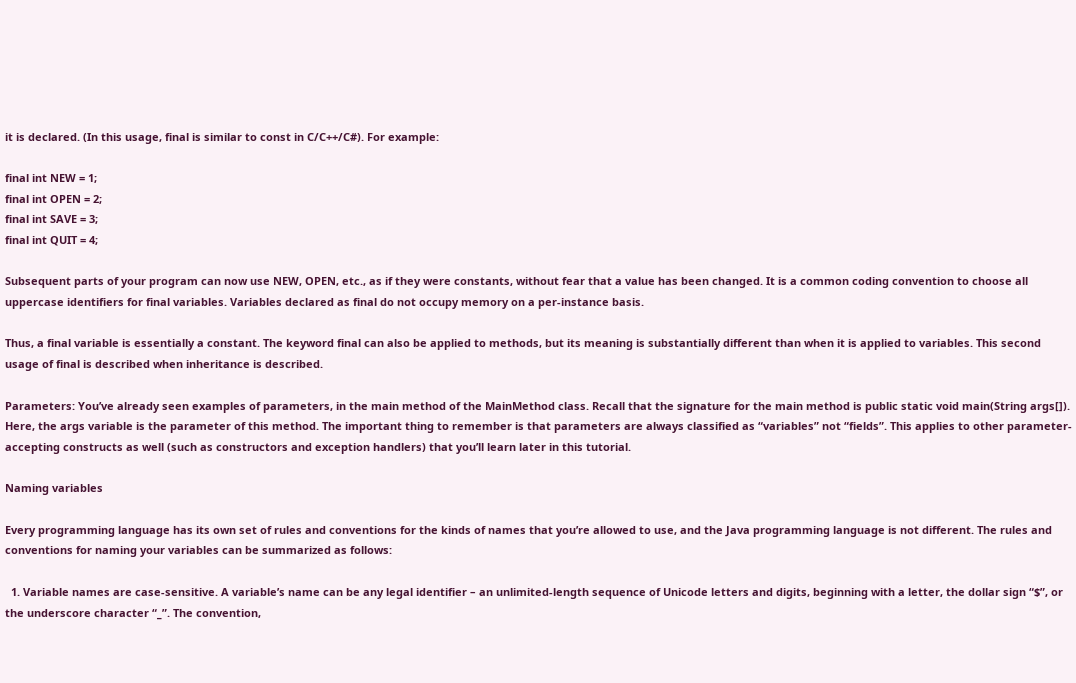it is declared. (In this usage, final is similar to const in C/C++/C#). For example:

final int NEW = 1;
final int OPEN = 2;
final int SAVE = 3;
final int QUIT = 4;

Subsequent parts of your program can now use NEW, OPEN, etc., as if they were constants, without fear that a value has been changed. It is a common coding convention to choose all uppercase identifiers for final variables. Variables declared as final do not occupy memory on a per-instance basis.

Thus, a final variable is essentially a constant. The keyword final can also be applied to methods, but its meaning is substantially different than when it is applied to variables. This second usage of final is described when inheritance is described.

Parameters: You’ve already seen examples of parameters, in the main method of the MainMethod class. Recall that the signature for the main method is public static void main(String args[]). Here, the args variable is the parameter of this method. The important thing to remember is that parameters are always classified as “variables” not “fields”. This applies to other parameter-accepting constructs as well (such as constructors and exception handlers) that you’ll learn later in this tutorial.

Naming variables

Every programming language has its own set of rules and conventions for the kinds of names that you’re allowed to use, and the Java programming language is not different. The rules and conventions for naming your variables can be summarized as follows:

  1. Variable names are case-sensitive. A variable’s name can be any legal identifier – an unlimited-length sequence of Unicode letters and digits, beginning with a letter, the dollar sign “$”, or the underscore character “_”. The convention,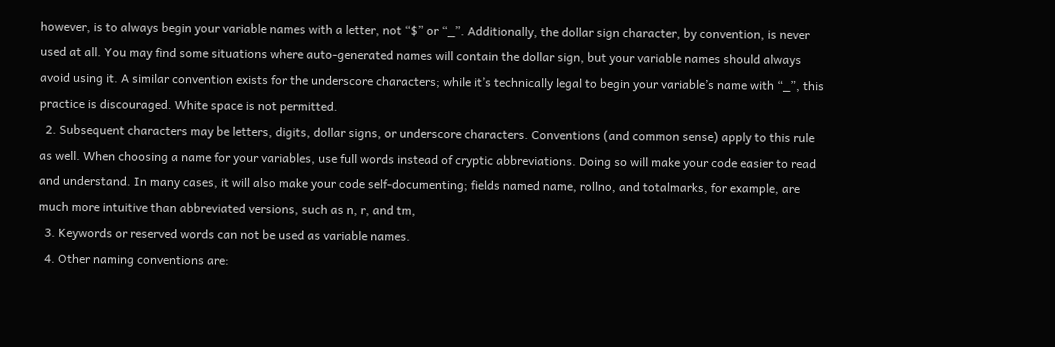however, is to always begin your variable names with a letter, not “$” or “_”. Additionally, the dollar sign character, by convention, is never used at all. You may find some situations where auto-generated names will contain the dollar sign, but your variable names should always avoid using it. A similar convention exists for the underscore characters; while it’s technically legal to begin your variable’s name with “_”, this practice is discouraged. White space is not permitted.
  2. Subsequent characters may be letters, digits, dollar signs, or underscore characters. Conventions (and common sense) apply to this rule as well. When choosing a name for your variables, use full words instead of cryptic abbreviations. Doing so will make your code easier to read and understand. In many cases, it will also make your code self-documenting; fields named name, rollno, and totalmarks, for example, are much more intuitive than abbreviated versions, such as n, r, and tm,
  3. Keywords or reserved words can not be used as variable names.
  4. Other naming conventions are: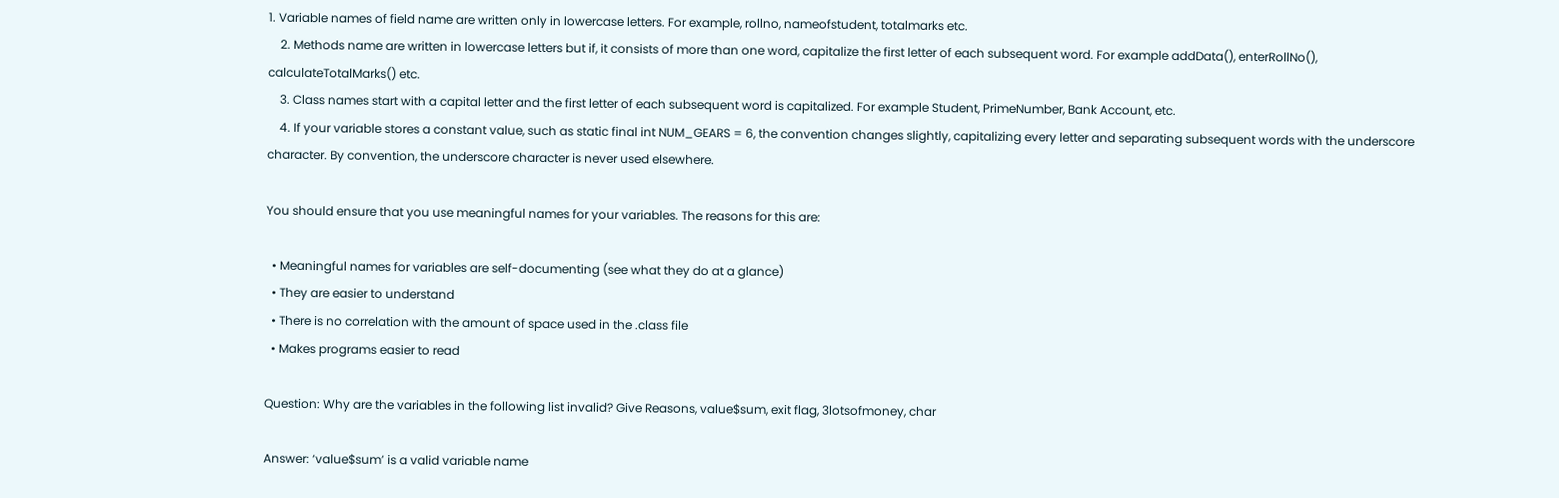1. Variable names of field name are written only in lowercase letters. For example, rollno, nameofstudent, totalmarks etc.
    2. Methods name are written in lowercase letters but if, it consists of more than one word, capitalize the first letter of each subsequent word. For example addData(), enterRollNo(), calculateTotalMarks() etc.
    3. Class names start with a capital letter and the first letter of each subsequent word is capitalized. For example Student, PrimeNumber, Bank Account, etc.
    4. If your variable stores a constant value, such as static final int NUM_GEARS = 6, the convention changes slightly, capitalizing every letter and separating subsequent words with the underscore character. By convention, the underscore character is never used elsewhere.

You should ensure that you use meaningful names for your variables. The reasons for this are:

  • Meaningful names for variables are self-documenting (see what they do at a glance)
  • They are easier to understand
  • There is no correlation with the amount of space used in the .class file
  • Makes programs easier to read

Question: Why are the variables in the following list invalid? Give Reasons, value$sum, exit flag, 3lotsofmoney, char

Answer: ‘value$sum’ is a valid variable name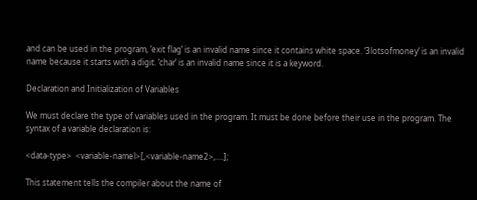and can be used in the program, ‘exit flag’ is an invalid name since it contains white space. ‘3lotsofmoney’ is an invalid name because it starts with a digit. ‘char’ is an invalid name since it is a keyword.

Declaration and Initialization of Variables

We must declare the type of variables used in the program. It must be done before their use in the program. The syntax of a variable declaration is:

<data-type>  <variable-namel>[,<variable-name2>,….];

This statement tells the compiler about the name of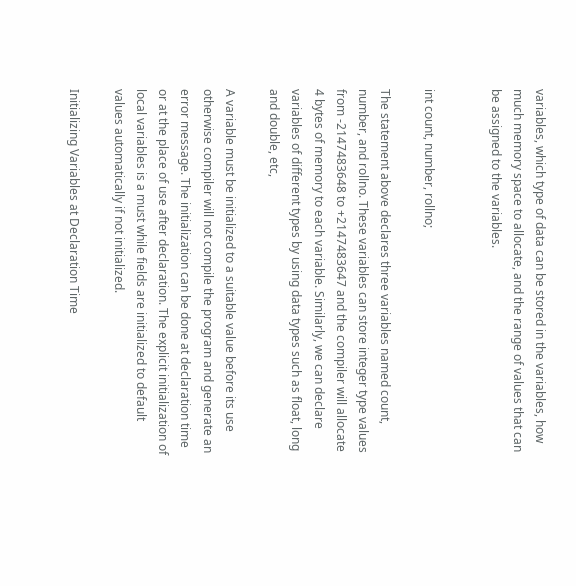variables, which type of data can be stored in the variables, how much memory space to allocate, and the range of values that can be assigned to the variables.


int count, number, rollno;

The statement above declares three variables named count, number, and rollno. These variables can store integer type values from -2147483648 to +2147483647 and the compiler will allocate 4 bytes of memory to each variable. Similarly, we can declare variables of different types by using data types such as float, long and double, etc,

A variable must be initialized to a suitable value before its use otherwise compiler will not compile the program and generate an error message. The initialization can be done at declaration time or at the place of use after declaration. The explicit initialization of local variables is a must while fields are initialized to default values automatically if not initialized.

Initializing Variables at Declaration Time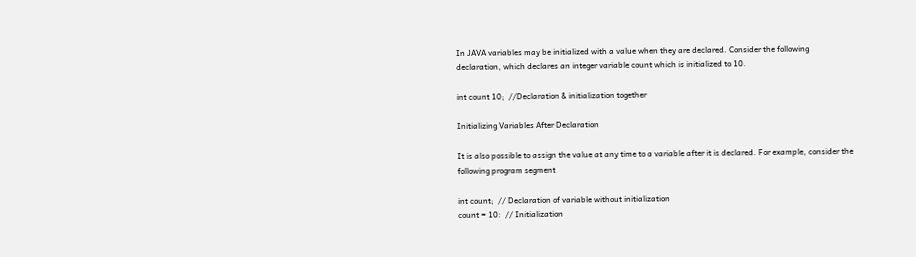In JAVA variables may be initialized with a value when they are declared. Consider the following declaration, which declares an integer variable count which is initialized to 10.

int count 10;  //Declaration & initialization together

Initializing Variables After Declaration

It is also possible to assign the value at any time to a variable after it is declared. For example, consider the following program segment

int count;  // Declaration of variable without initialization
count = 10:  // Initialization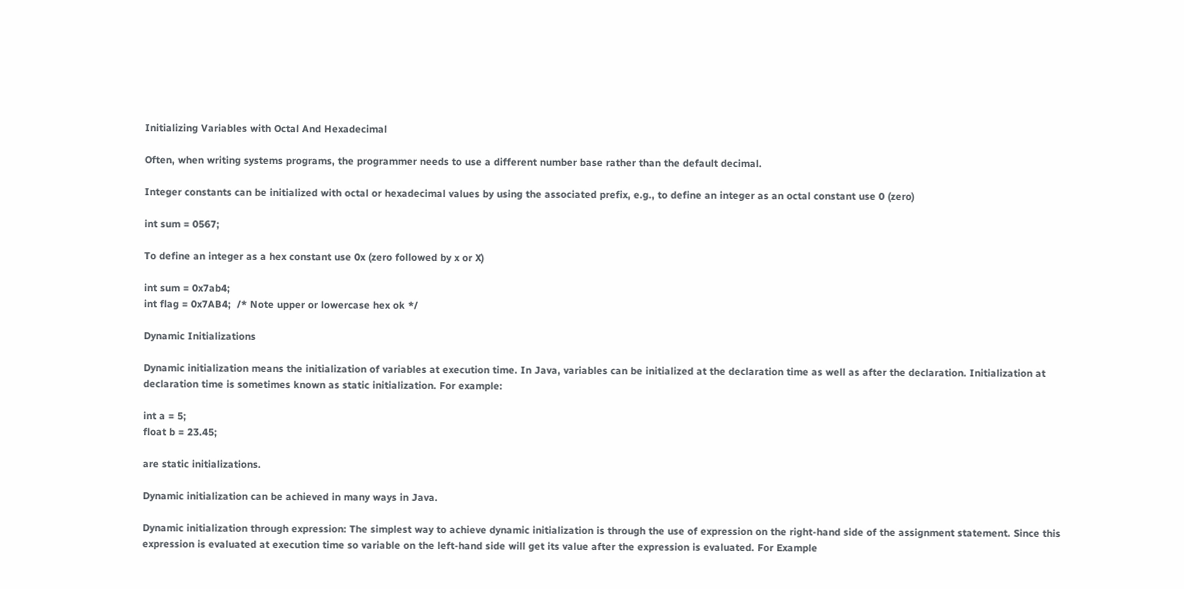Initializing Variables with Octal And Hexadecimal

Often, when writing systems programs, the programmer needs to use a different number base rather than the default decimal.

Integer constants can be initialized with octal or hexadecimal values by using the associated prefix, e.g., to define an integer as an octal constant use 0 (zero)

int sum = 0567;

To define an integer as a hex constant use 0x (zero followed by x or X)

int sum = 0x7ab4;
int flag = 0x7AB4;  /* Note upper or lowercase hex ok */

Dynamic Initializations

Dynamic initialization means the initialization of variables at execution time. In Java, variables can be initialized at the declaration time as well as after the declaration. Initialization at declaration time is sometimes known as static initialization. For example:

int a = 5;
float b = 23.45;

are static initializations.

Dynamic initialization can be achieved in many ways in Java.

Dynamic initialization through expression: The simplest way to achieve dynamic initialization is through the use of expression on the right-hand side of the assignment statement. Since this expression is evaluated at execution time so variable on the left-hand side will get its value after the expression is evaluated. For Example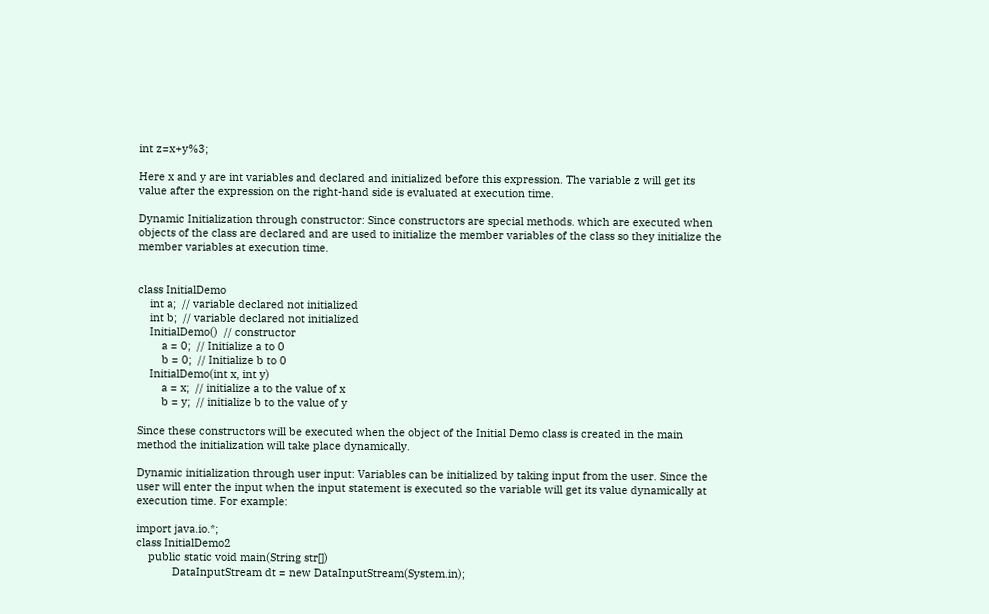int z=x+y%3;

Here x and y are int variables and declared and initialized before this expression. The variable z will get its value after the expression on the right-hand side is evaluated at execution time.

Dynamic Initialization through constructor: Since constructors are special methods. which are executed when objects of the class are declared and are used to initialize the member variables of the class so they initialize the member variables at execution time.


class InitialDemo
    int a;  // variable declared not initialized
    int b;  // variable declared not initialized
    InitialDemo()  // constructor
        a = 0;  // Initialize a to 0
        b = 0;  // Initialize b to 0
    InitialDemo(int x, int y)
        a = x;  // initialize a to the value of x
        b = y;  // initialize b to the value of y

Since these constructors will be executed when the object of the Initial Demo class is created in the main method the initialization will take place dynamically.

Dynamic initialization through user input: Variables can be initialized by taking input from the user. Since the user will enter the input when the input statement is executed so the variable will get its value dynamically at execution time. For example:

import java.io.*;
class InitialDemo2
    public static void main(String str[])
            DataInputStream dt = new DataInputStream(System.in);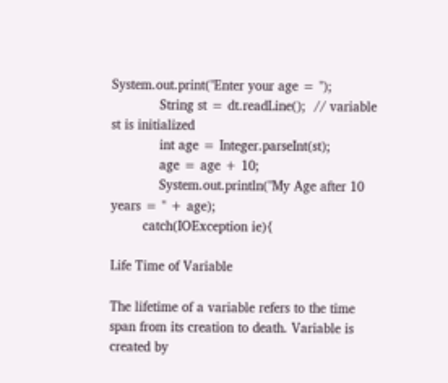System.out.print("Enter your age = ");
            String st = dt.readLine();  // variable st is initialized
            int age = Integer.parseInt(st);
            age = age + 10;
            System.out.println("My Age after 10 years = " + age);
        catch(IOException ie){

Life Time of Variable

The lifetime of a variable refers to the time span from its creation to death. Variable is created by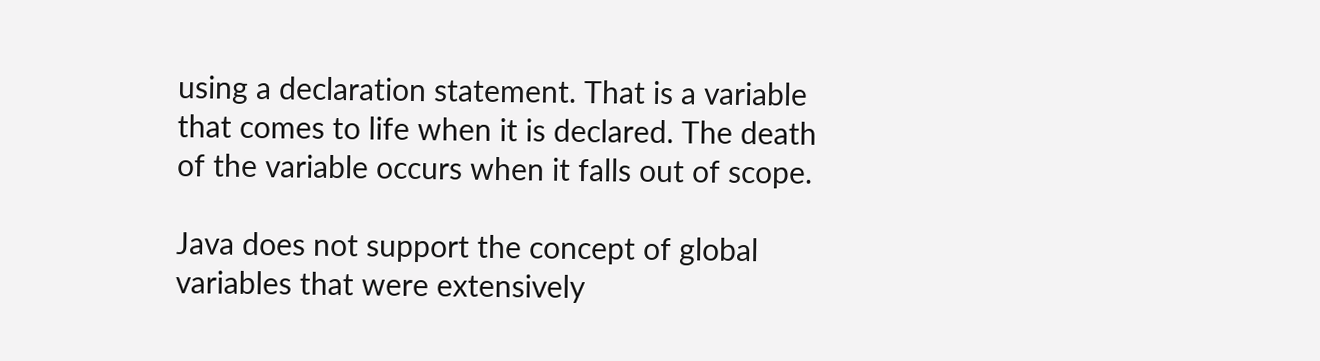using a declaration statement. That is a variable that comes to life when it is declared. The death of the variable occurs when it falls out of scope.

Java does not support the concept of global variables that were extensively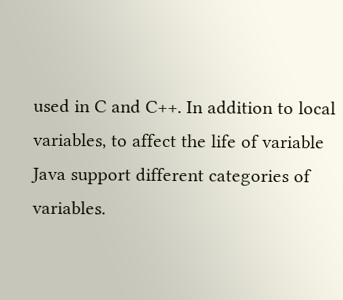used in C and C++. In addition to local variables, to affect the life of variable Java support different categories of variables.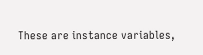These are instance variables,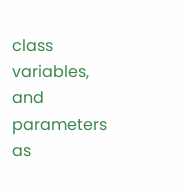class variables, and parameters as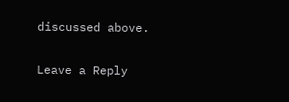discussed above.

Leave a Reply